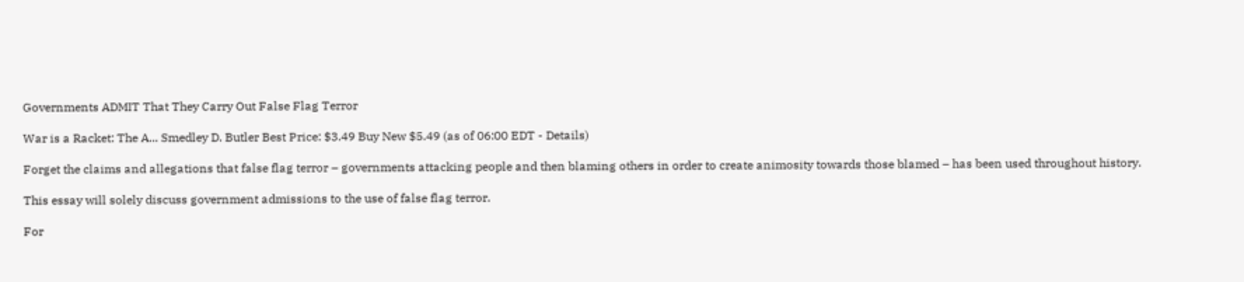Governments ADMIT That They Carry Out False Flag Terror

War is a Racket: The A... Smedley D. Butler Best Price: $3.49 Buy New $5.49 (as of 06:00 EDT - Details)

Forget the claims and allegations that false flag terror – governments attacking people and then blaming others in order to create animosity towards those blamed – has been used throughout history.

This essay will solely discuss government admissions to the use of false flag terror.

For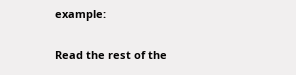example:

Read the rest of the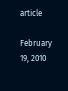article

February 19, 2010